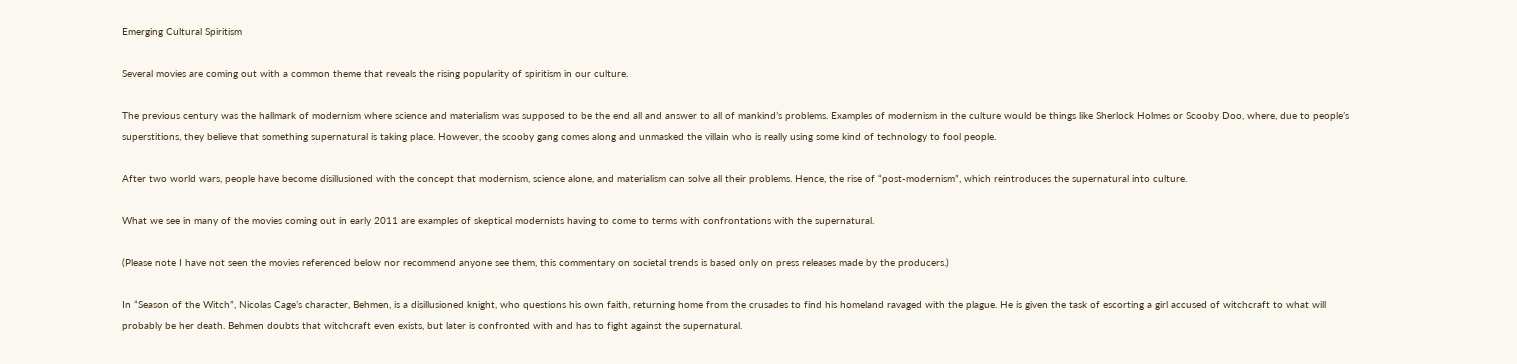Emerging Cultural Spiritism

Several movies are coming out with a common theme that reveals the rising popularity of spiritism in our culture.

The previous century was the hallmark of modernism where science and materialism was supposed to be the end all and answer to all of mankind’s problems. Examples of modernism in the culture would be things like Sherlock Holmes or Scooby Doo, where, due to people’s superstitions, they believe that something supernatural is taking place. However, the scooby gang comes along and unmasked the villain who is really using some kind of technology to fool people.

After two world wars, people have become disillusioned with the concept that modernism, science alone, and materialism can solve all their problems. Hence, the rise of “post-modernism”, which reintroduces the supernatural into culture.

What we see in many of the movies coming out in early 2011 are examples of skeptical modernists having to come to terms with confrontations with the supernatural.

(Please note I have not seen the movies referenced below nor recommend anyone see them, this commentary on societal trends is based only on press releases made by the producers.)

In “Season of the Witch”, Nicolas Cage’s character, Behmen, is a disillusioned knight, who questions his own faith, returning home from the crusades to find his homeland ravaged with the plague. He is given the task of escorting a girl accused of witchcraft to what will probably be her death. Behmen doubts that witchcraft even exists, but later is confronted with and has to fight against the supernatural.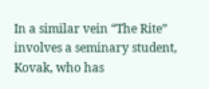In a similar vein “The Rite” involves a seminary student, Kovak, who has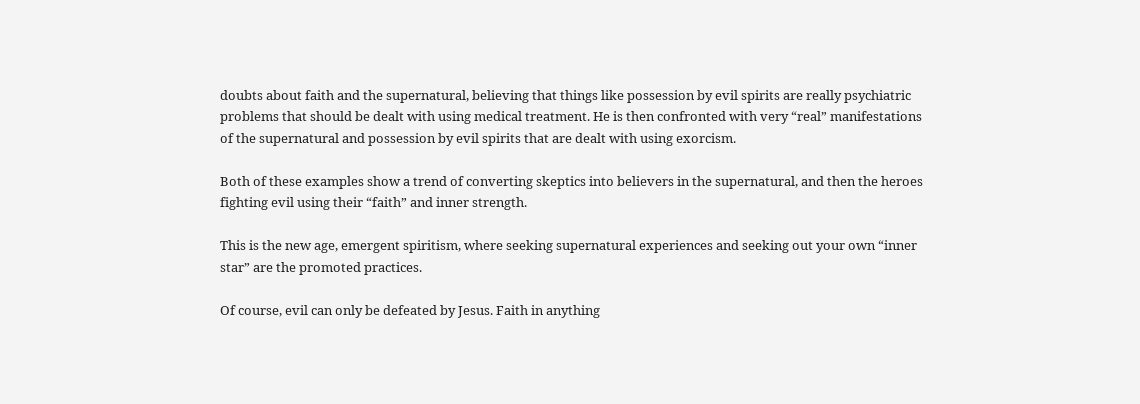doubts about faith and the supernatural, believing that things like possession by evil spirits are really psychiatric problems that should be dealt with using medical treatment. He is then confronted with very “real” manifestations of the supernatural and possession by evil spirits that are dealt with using exorcism.

Both of these examples show a trend of converting skeptics into believers in the supernatural, and then the heroes fighting evil using their “faith” and inner strength.

This is the new age, emergent spiritism, where seeking supernatural experiences and seeking out your own “inner star” are the promoted practices.

Of course, evil can only be defeated by Jesus. Faith in anything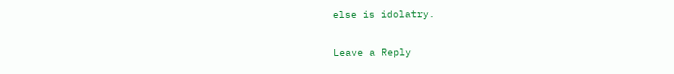else is idolatry.

Leave a Reply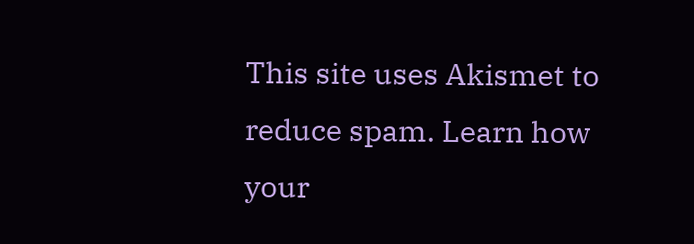This site uses Akismet to reduce spam. Learn how your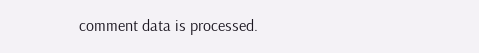comment data is processed.